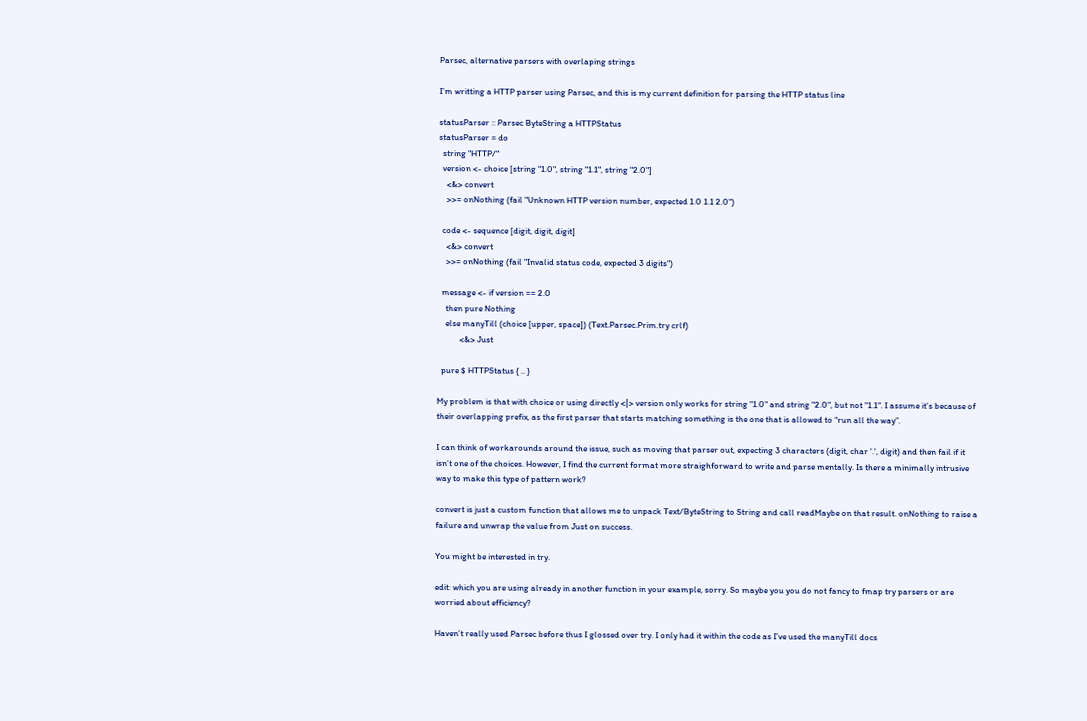Parsec, alternative parsers with overlaping strings

I’m writting a HTTP parser using Parsec, and this is my current definition for parsing the HTTP status line

statusParser :: Parsec ByteString a HTTPStatus
statusParser = do
  string "HTTP/"
  version <- choice [string "1.0", string "1.1", string "2.0"]
    <&> convert
    >>= onNothing (fail "Unknown HTTP version number, expected 1.0 1.1 2.0")

  code <- sequence [digit, digit, digit]
    <&> convert
    >>= onNothing (fail "Invalid status code, expected 3 digits")

  message <- if version == 2.0
    then pure Nothing
    else manyTill (choice [upper, space]) (Text.Parsec.Prim.try crlf)
           <&> Just

  pure $ HTTPStatus { .. }

My problem is that with choice or using directly <|> version only works for string "1.0" and string "2.0", but not "1.1". I assume it’s because of their overlapping prefix, as the first parser that starts matching something is the one that is allowed to “run all the way”.

I can think of workarounds around the issue, such as moving that parser out, expecting 3 characters (digit, char '.', digit) and then fail if it isn’t one of the choices. However, I find the current format more straighforward to write and parse mentally. Is there a minimally intrusive way to make this type of pattern work?

convert is just a custom function that allows me to unpack Text/ByteString to String and call readMaybe on that result. onNothing to raise a failure and unwrap the value from Just on success.

You might be interested in try.

edit: which you are using already in another function in your example, sorry. So maybe you you do not fancy to fmap try parsers or are worried about efficiency?

Haven’t really used Parsec before thus I glossed over try. I only had it within the code as I’ve used the manyTill docs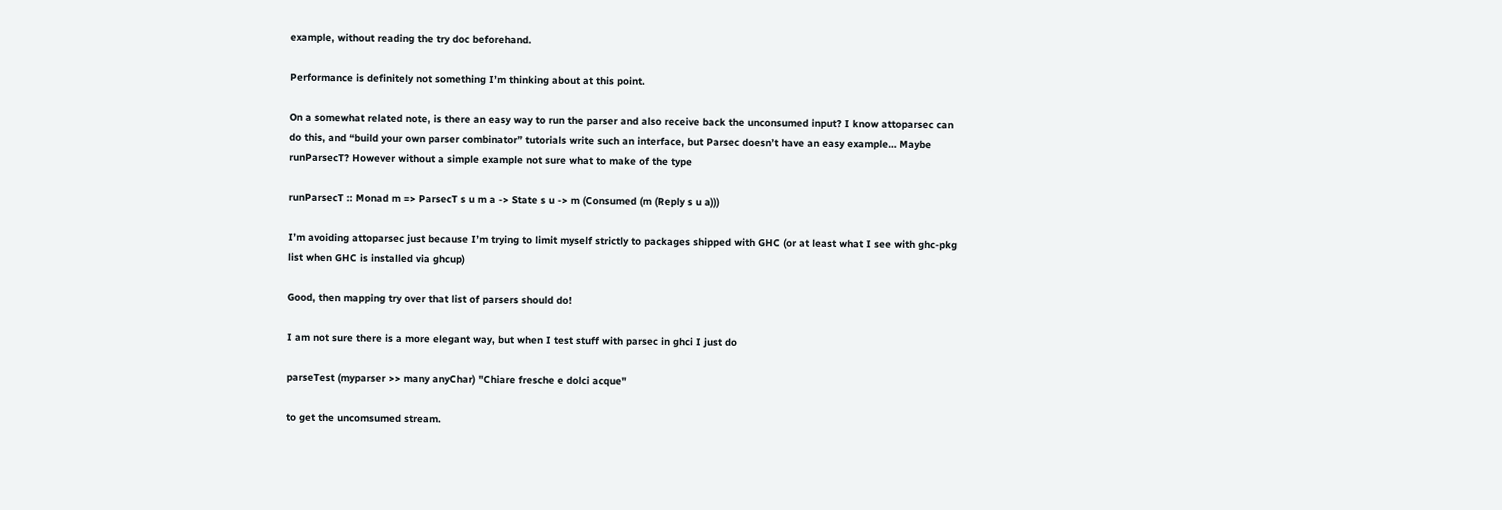example, without reading the try doc beforehand.

Performance is definitely not something I’m thinking about at this point.

On a somewhat related note, is there an easy way to run the parser and also receive back the unconsumed input? I know attoparsec can do this, and “build your own parser combinator” tutorials write such an interface, but Parsec doesn’t have an easy example… Maybe runParsecT? However without a simple example not sure what to make of the type

runParsecT :: Monad m => ParsecT s u m a -> State s u -> m (Consumed (m (Reply s u a)))

I’m avoiding attoparsec just because I’m trying to limit myself strictly to packages shipped with GHC (or at least what I see with ghc-pkg list when GHC is installed via ghcup)

Good, then mapping try over that list of parsers should do!

I am not sure there is a more elegant way, but when I test stuff with parsec in ghci I just do

parseTest (myparser >> many anyChar) "Chiare fresche e dolci acque"

to get the uncomsumed stream.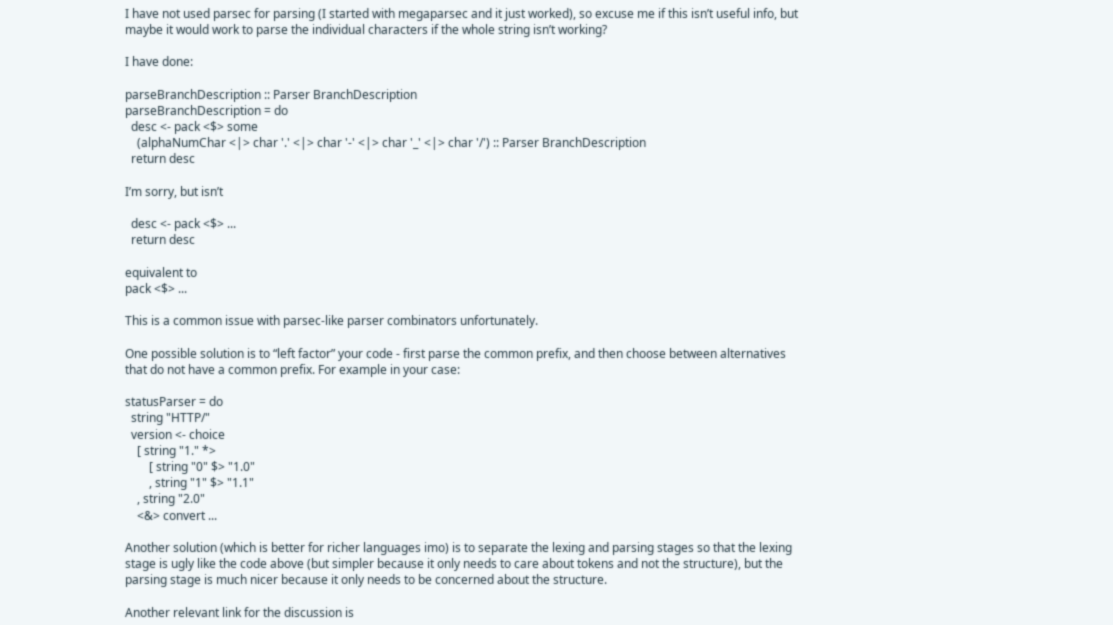I have not used parsec for parsing (I started with megaparsec and it just worked), so excuse me if this isn’t useful info, but maybe it would work to parse the individual characters if the whole string isn’t working?

I have done:

parseBranchDescription :: Parser BranchDescription
parseBranchDescription = do
  desc <- pack <$> some
    (alphaNumChar <|> char '.' <|> char '-' <|> char '_' <|> char '/') :: Parser BranchDescription
  return desc

I’m sorry, but isn’t

  desc <- pack <$> ...
  return desc

equivalent to
pack <$> ...

This is a common issue with parsec-like parser combinators unfortunately.

One possible solution is to “left factor” your code - first parse the common prefix, and then choose between alternatives that do not have a common prefix. For example in your case:

statusParser = do
  string "HTTP/"
  version <- choice
    [ string "1." *>
        [ string "0" $> "1.0"
        , string "1" $> "1.1"
    , string "2.0"
    <&> convert ...

Another solution (which is better for richer languages imo) is to separate the lexing and parsing stages so that the lexing stage is ugly like the code above (but simpler because it only needs to care about tokens and not the structure), but the parsing stage is much nicer because it only needs to be concerned about the structure.

Another relevant link for the discussion is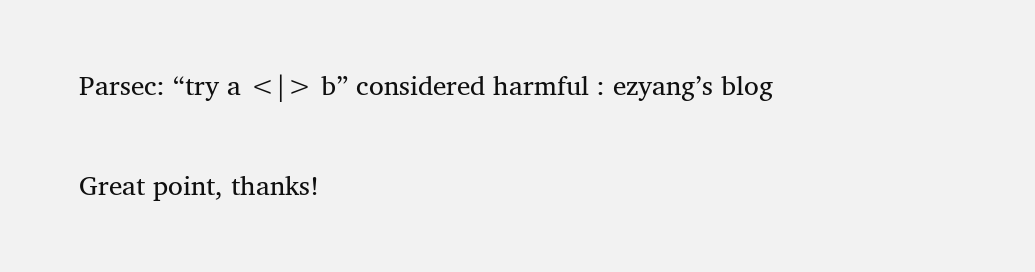Parsec: “try a <|> b” considered harmful : ezyang’s blog


Great point, thanks!